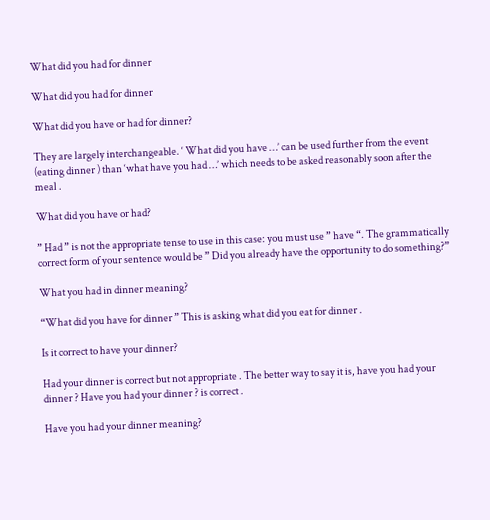What did you had for dinner

What did you had for dinner

What did you have or had for dinner?

They are largely interchangeable. ‘ What did you have …’ can be used further from the event (eating dinner ) than ‘what have you had …’ which needs to be asked reasonably soon after the meal .

What did you have or had?

” Had ” is not the appropriate tense to use in this case: you must use ” have “. The grammatically correct form of your sentence would be ” Did you already have the opportunity to do something?”

What you had in dinner meaning?

“What did you have for dinner ” This is asking what did you eat for dinner .

Is it correct to have your dinner?

Had your dinner is correct but not appropriate . The better way to say it is, have you had your dinner ? Have you had your dinner ? is correct .

Have you had your dinner meaning?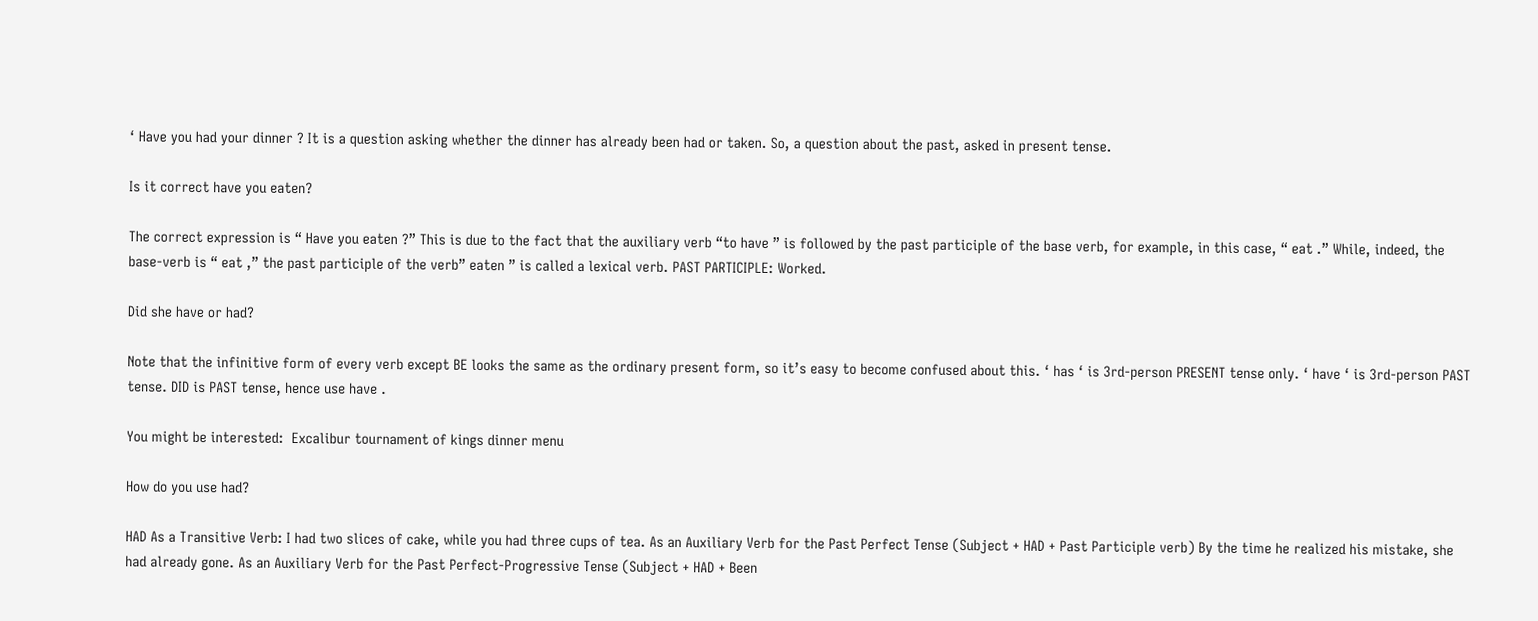‘ Have you had your dinner ? It is a question asking whether the dinner has already been had or taken. So, a question about the past, asked in present tense.

Is it correct have you eaten?

The correct expression is “ Have you eaten ?” This is due to the fact that the auxiliary verb “to have ” is followed by the past participle of the base verb, for example, in this case, “ eat .” While, indeed, the base-verb is “ eat ,” the past participle of the verb” eaten ” is called a lexical verb. PAST PARTICIPLE: Worked.

Did she have or had?

Note that the infinitive form of every verb except BE looks the same as the ordinary present form, so it’s easy to become confused about this. ‘ has ‘ is 3rd-person PRESENT tense only. ‘ have ‘ is 3rd-person PAST tense. DID is PAST tense, hence use have .

You might be interested:  Excalibur tournament of kings dinner menu

How do you use had?

HAD As a Transitive Verb: I had two slices of cake, while you had three cups of tea. As an Auxiliary Verb for the Past Perfect Tense (Subject + HAD + Past Participle verb) By the time he realized his mistake, she had already gone. As an Auxiliary Verb for the Past Perfect-Progressive Tense (Subject + HAD + Been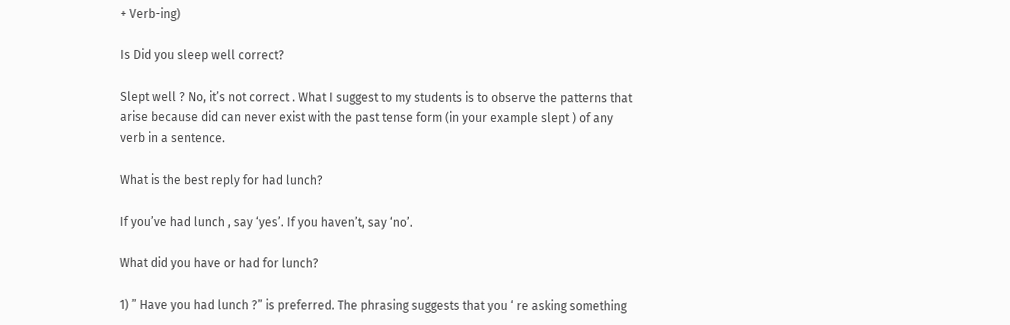+ Verb-ing)

Is Did you sleep well correct?

Slept well ? No, it’s not correct . What I suggest to my students is to observe the patterns that arise because did can never exist with the past tense form (in your example slept ) of any verb in a sentence.

What is the best reply for had lunch?

If you’ve had lunch , say ‘yes’. If you haven’t, say ‘no’.

What did you have or had for lunch?

1) ” Have you had lunch ?” is preferred. The phrasing suggests that you ‘ re asking something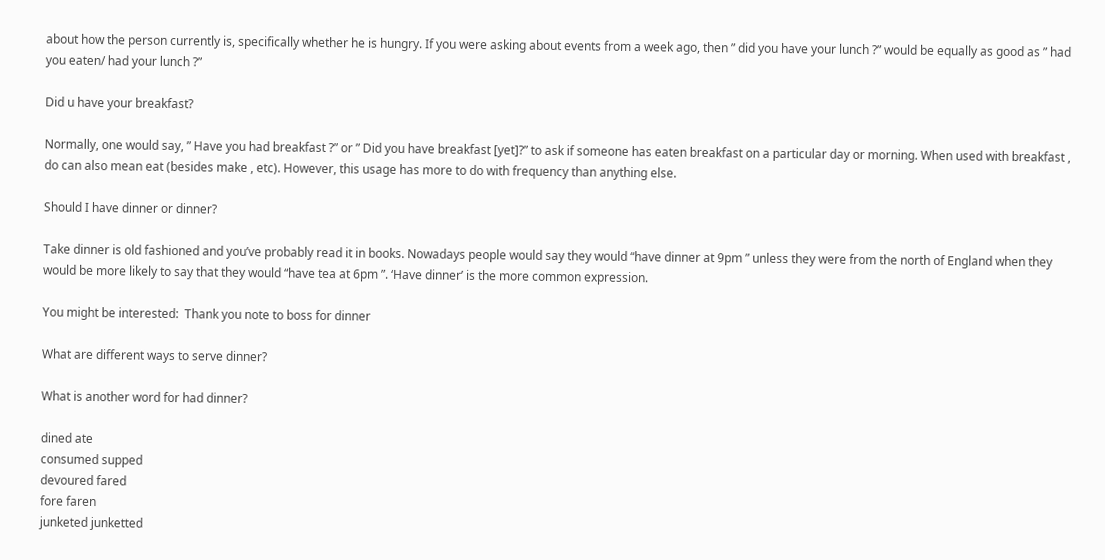about how the person currently is, specifically whether he is hungry. If you were asking about events from a week ago, then ” did you have your lunch ?” would be equally as good as ” had you eaten/ had your lunch ?”

Did u have your breakfast?

Normally, one would say, ” Have you had breakfast ?” or ” Did you have breakfast [yet]?” to ask if someone has eaten breakfast on a particular day or morning. When used with breakfast , do can also mean eat (besides make , etc). However, this usage has more to do with frequency than anything else.

Should I have dinner or dinner?

Take dinner is old fashioned and you’ve probably read it in books. Nowadays people would say they would “have dinner at 9pm ” unless they were from the north of England when they would be more likely to say that they would “have tea at 6pm ”. ‘Have dinner’ is the more common expression.

You might be interested:  Thank you note to boss for dinner

What are different ways to serve dinner?

What is another word for had dinner?

dined ate
consumed supped
devoured fared
fore faren
junketed junketted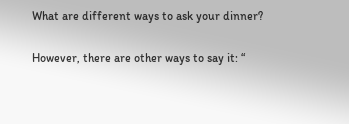What are different ways to ask your dinner?

However, there are other ways to say it: “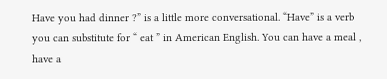Have you had dinner ?” is a little more conversational. “Have” is a verb you can substitute for “ eat ” in American English. You can have a meal , have a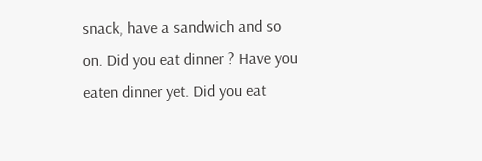snack, have a sandwich and so on. Did you eat dinner ? Have you eaten dinner yet. Did you eat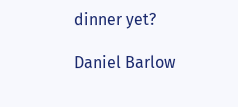dinner yet?

Daniel Barlow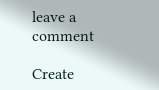leave a comment

Create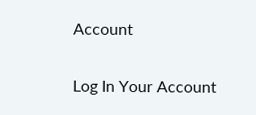Account

Log In Your Account